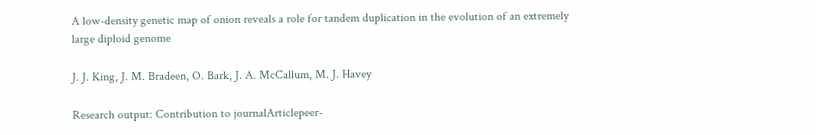A low-density genetic map of onion reveals a role for tandem duplication in the evolution of an extremely large diploid genome

J. J. King, J. M. Bradeen, O. Bark, J. A. McCallum, M. J. Havey

Research output: Contribution to journalArticlepeer-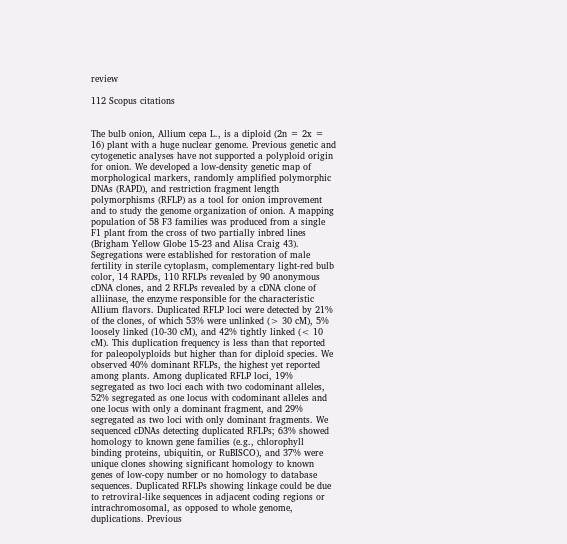review

112 Scopus citations


The bulb onion, Allium cepa L., is a diploid (2n = 2x = 16) plant with a huge nuclear genome. Previous genetic and cytogenetic analyses have not supported a polyploid origin for onion. We developed a low-density genetic map of morphological markers, randomly amplified polymorphic DNAs (RAPD), and restriction fragment length polymorphisms (RFLP) as a tool for onion improvement and to study the genome organization of onion. A mapping population of 58 F3 families was produced from a single F1 plant from the cross of two partially inbred lines (Brigham Yellow Globe 15-23 and Alisa Craig 43). Segregations were established for restoration of male fertility in sterile cytoplasm, complementary light-red bulb color, 14 RAPDs, 110 RFLPs revealed by 90 anonymous cDNA clones, and 2 RFLPs revealed by a cDNA clone of alliinase, the enzyme responsible for the characteristic Allium flavors. Duplicated RFLP loci were detected by 21% of the clones, of which 53% were unlinked (> 30 cM), 5% loosely linked (10-30 cM), and 42% tightly linked (< 10 cM). This duplication frequency is less than that reported for paleopolyploids but higher than for diploid species. We observed 40% dominant RFLPs, the highest yet reported among plants. Among duplicated RFLP loci, 19% segregated as two loci each with two codominant alleles, 52% segregated as one locus with codominant alleles and one locus with only a dominant fragment, and 29% segregated as two loci with only dominant fragments. We sequenced cDNAs detecting duplicated RFLPs; 63% showed homology to known gene families (e.g., chlorophyll binding proteins, ubiquitin, or RuBISCO), and 37% were unique clones showing significant homology to known genes of low-copy number or no homology to database sequences. Duplicated RFLPs showing linkage could be due to retroviral-like sequences in adjacent coding regions or intrachromosomal, as opposed to whole genome, duplications. Previous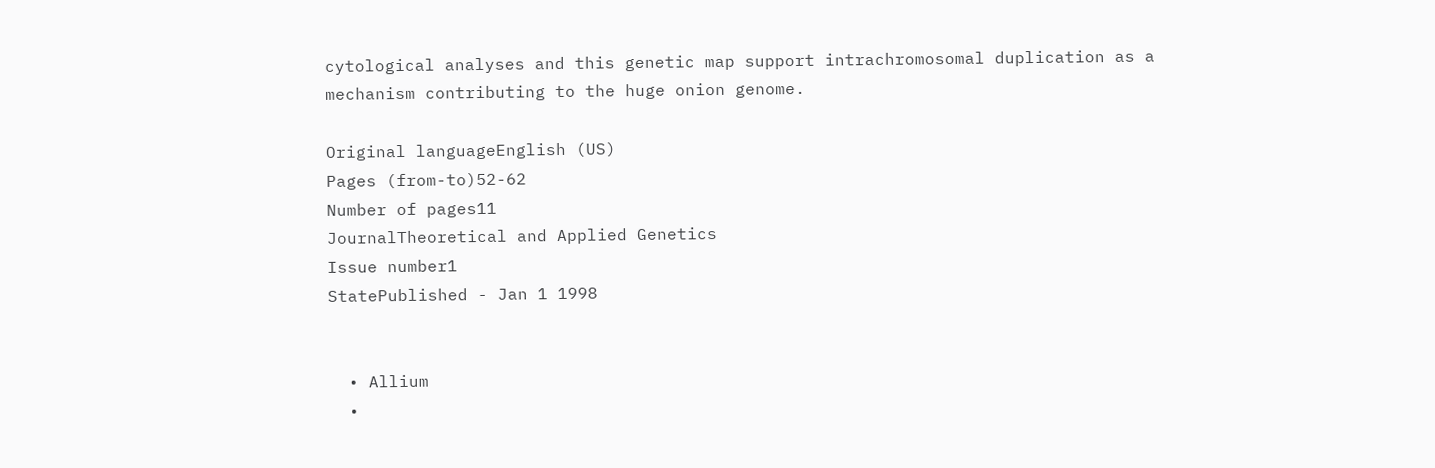cytological analyses and this genetic map support intrachromosomal duplication as a mechanism contributing to the huge onion genome.

Original languageEnglish (US)
Pages (from-to)52-62
Number of pages11
JournalTheoretical and Applied Genetics
Issue number1
StatePublished - Jan 1 1998


  • Allium
  •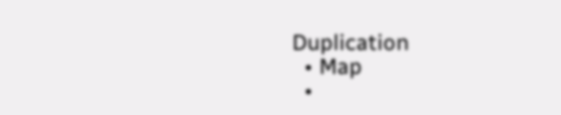Duplication
  • Map
  •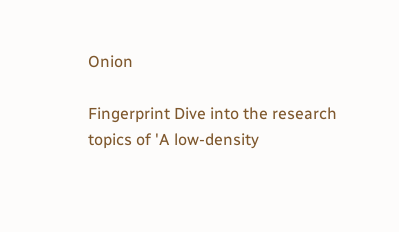Onion

Fingerprint Dive into the research topics of 'A low-density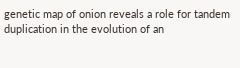genetic map of onion reveals a role for tandem duplication in the evolution of an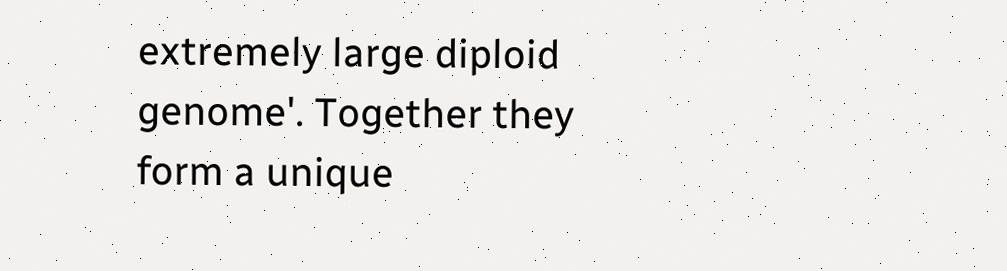extremely large diploid genome'. Together they form a unique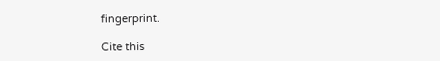fingerprint.

Cite this